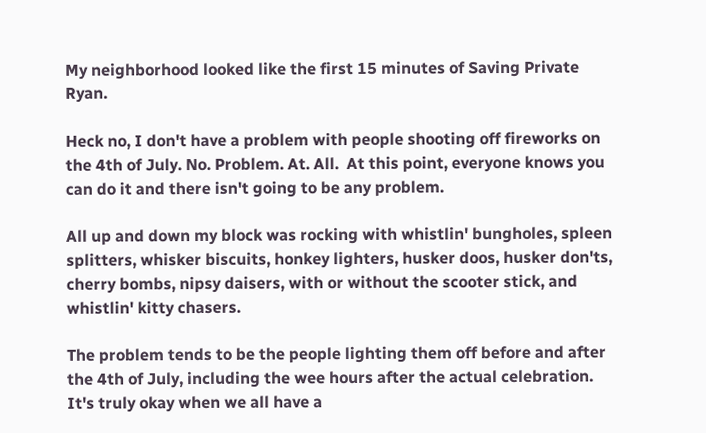My neighborhood looked like the first 15 minutes of Saving Private Ryan.

Heck no, I don't have a problem with people shooting off fireworks on the 4th of July. No. Problem. At. All.  At this point, everyone knows you can do it and there isn't going to be any problem.

All up and down my block was rocking with whistlin' bungholes, spleen splitters, whisker biscuits, honkey lighters, husker doos, husker don'ts, cherry bombs, nipsy daisers, with or without the scooter stick, and whistlin' kitty chasers.

The problem tends to be the people lighting them off before and after the 4th of July, including the wee hours after the actual celebration. It's truly okay when we all have a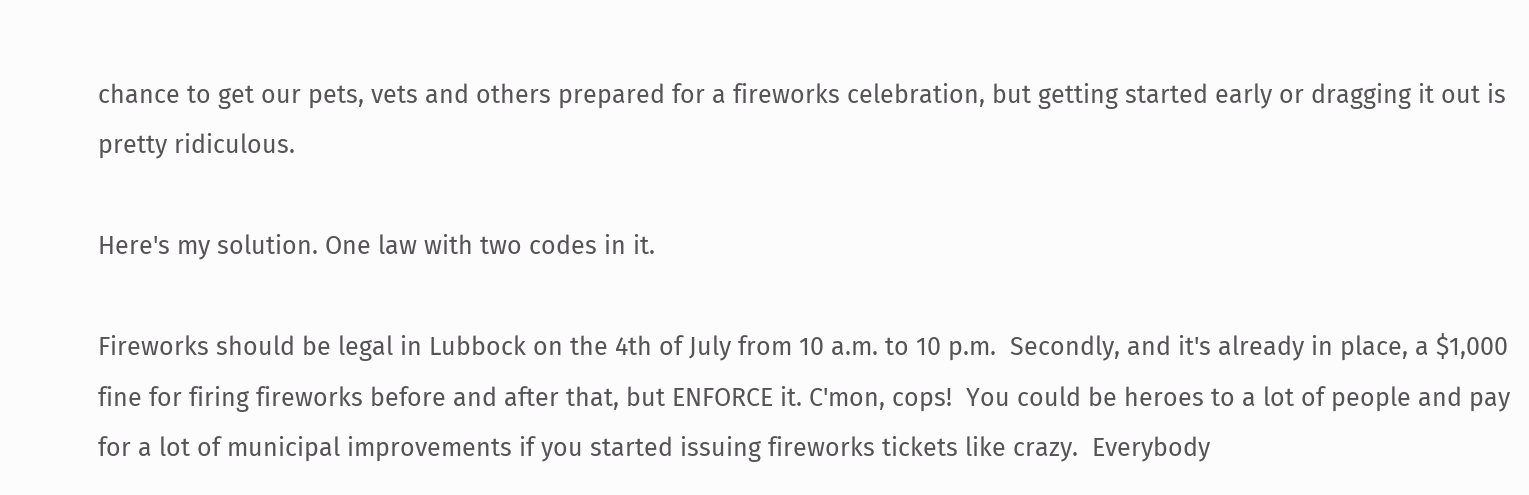chance to get our pets, vets and others prepared for a fireworks celebration, but getting started early or dragging it out is pretty ridiculous.

Here's my solution. One law with two codes in it.

Fireworks should be legal in Lubbock on the 4th of July from 10 a.m. to 10 p.m.  Secondly, and it's already in place, a $1,000 fine for firing fireworks before and after that, but ENFORCE it. C'mon, cops!  You could be heroes to a lot of people and pay for a lot of municipal improvements if you started issuing fireworks tickets like crazy.  Everybody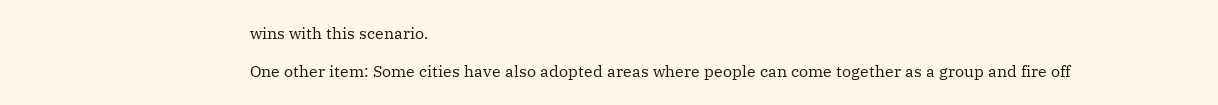wins with this scenario.

One other item: Some cities have also adopted areas where people can come together as a group and fire off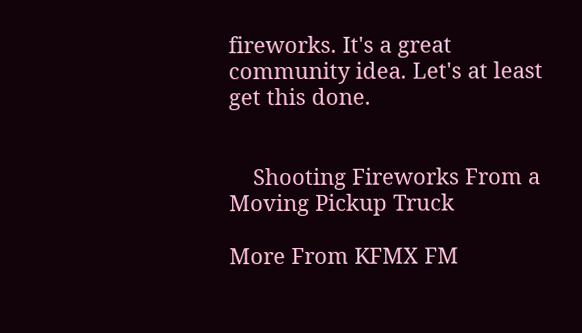fireworks. It's a great community idea. Let's at least get this done.


    Shooting Fireworks From a Moving Pickup Truck

More From KFMX FM